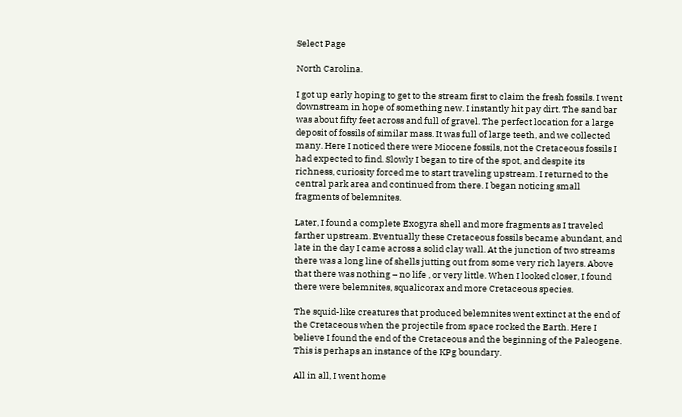Select Page

North Carolina.

I got up early hoping to get to the stream first to claim the fresh fossils. I went downstream in hope of something new. I instantly hit pay dirt. The sand bar was about fifty feet across and full of gravel. The perfect location for a large deposit of fossils of similar mass. It was full of large teeth, and we collected many. Here I noticed there were Miocene fossils, not the Cretaceous fossils I had expected to find. Slowly I began to tire of the spot, and despite its richness, curiosity forced me to start traveling upstream. I returned to the central park area and continued from there. I began noticing small fragments of belemnites.

Later, I found a complete Exogyra shell and more fragments as I traveled farther upstream. Eventually these Cretaceous fossils became abundant, and late in the day I came across a solid clay wall. At the junction of two streams there was a long line of shells jutting out from some very rich layers. Above that there was nothing – no life , or very little. When I looked closer, I found there were belemnites, squalicorax and more Cretaceous species.

The squid-like creatures that produced belemnites went extinct at the end of the Cretaceous when the projectile from space rocked the Earth. Here I believe I found the end of the Cretaceous and the beginning of the Paleogene. This is perhaps an instance of the KPg boundary.

All in all, I went home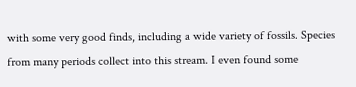with some very good finds, including a wide variety of fossils. Species from many periods collect into this stream. I even found some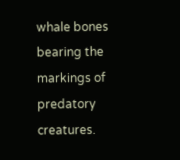whale bones bearing the markings of predatory creatures.